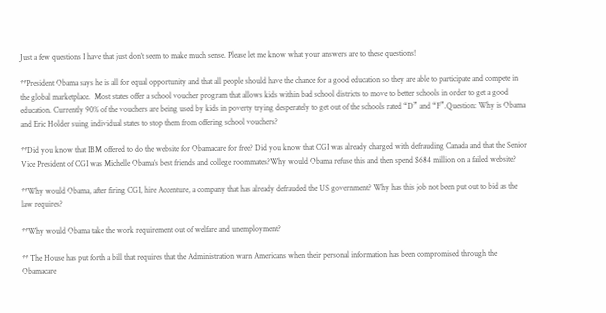Just a few questions I have that just don’t seem to make much sense. Please let me know what your answers are to these questions!

**President Obama says he is all for equal opportunity and that all people should have the chance for a good education so they are able to participate and compete in the global marketplace.  Most states offer a school voucher program that allows kids within bad school districts to move to better schools in order to get a good education. Currently 90% of the vouchers are being used by kids in poverty trying desperately to get out of the schools rated “D” and “F”.Question: Why is Obama and Eric Holder suing individual states to stop them from offering school vouchers?

**Did you know that IBM offered to do the website for Obamacare for free? Did you know that CGI was already charged with defrauding Canada and that the Senior Vice President of CGI was Michelle Obama’s best friends and college roommates?Why would Obama refuse this and then spend $684 million on a failed website?

**Why would Obama, after firing CGI, hire Accenture, a company that has already defrauded the US government? Why has this job not been put out to bid as the law requires?

**Why would Obama take the work requirement out of welfare and unemployment?

** The House has put forth a bill that requires that the Administration warn Americans when their personal information has been compromised through the Obamacare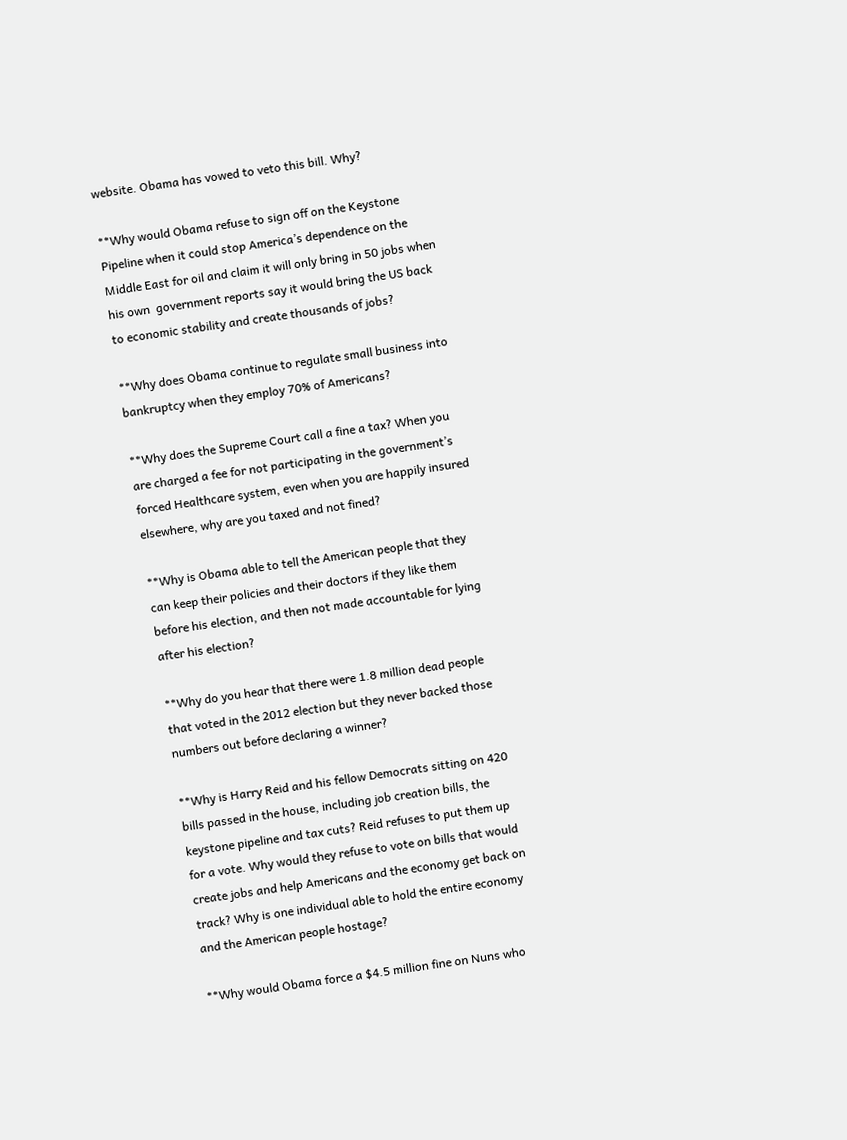website. Obama has vowed to veto this bill. Why?

**Why would Obama refuse to sign off on the Keystone Pipeline when it could stop America’s dependence on the Middle East for oil and claim it will only bring in 50 jobs when his own  government reports say it would bring the US back to economic stability and create thousands of jobs?

**Why does Obama continue to regulate small business into bankruptcy when they employ 70% of Americans?

**Why does the Supreme Court call a fine a tax? When you are charged a fee for not participating in the government’s forced Healthcare system, even when you are happily insured elsewhere, why are you taxed and not fined?

**Why is Obama able to tell the American people that they can keep their policies and their doctors if they like them before his election, and then not made accountable for lying after his election?

**Why do you hear that there were 1.8 million dead people that voted in the 2012 election but they never backed those numbers out before declaring a winner?

**Why is Harry Reid and his fellow Democrats sitting on 420 bills passed in the house, including job creation bills, the keystone pipeline and tax cuts? Reid refuses to put them up for a vote. Why would they refuse to vote on bills that would create jobs and help Americans and the economy get back on track? Why is one individual able to hold the entire economy and the American people hostage?

**Why would Obama force a $4.5 million fine on Nuns who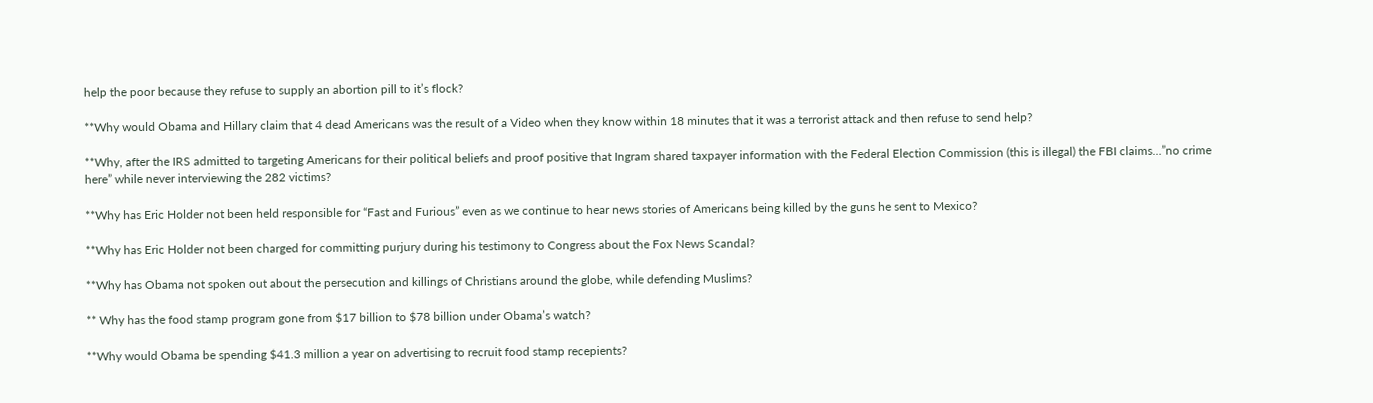help the poor because they refuse to supply an abortion pill to it’s flock?

**Why would Obama and Hillary claim that 4 dead Americans was the result of a Video when they know within 18 minutes that it was a terrorist attack and then refuse to send help?

**Why, after the IRS admitted to targeting Americans for their political beliefs and proof positive that Ingram shared taxpayer information with the Federal Election Commission (this is illegal) the FBI claims…”no crime here” while never interviewing the 282 victims?

**Why has Eric Holder not been held responsible for “Fast and Furious” even as we continue to hear news stories of Americans being killed by the guns he sent to Mexico?

**Why has Eric Holder not been charged for committing purjury during his testimony to Congress about the Fox News Scandal?

**Why has Obama not spoken out about the persecution and killings of Christians around the globe, while defending Muslims?

** Why has the food stamp program gone from $17 billion to $78 billion under Obama’s watch?

**Why would Obama be spending $41.3 million a year on advertising to recruit food stamp recepients?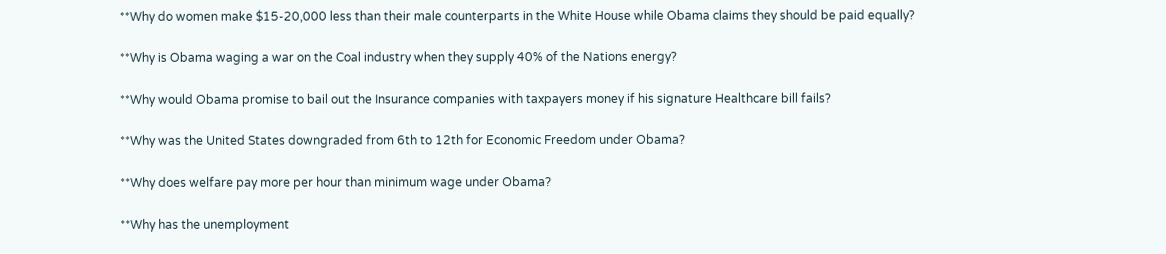**Why do women make $15-20,000 less than their male counterparts in the White House while Obama claims they should be paid equally?

**Why is Obama waging a war on the Coal industry when they supply 40% of the Nations energy?

**Why would Obama promise to bail out the Insurance companies with taxpayers money if his signature Healthcare bill fails?

**Why was the United States downgraded from 6th to 12th for Economic Freedom under Obama?

**Why does welfare pay more per hour than minimum wage under Obama?

**Why has the unemployment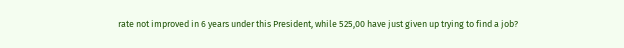rate not improved in 6 years under this President, while 525,00 have just given up trying to find a job?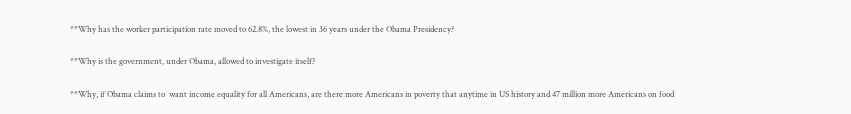**Why has the worker participation rate moved to 62.8%, the lowest in 36 years under the Obama Presidency?

**Why is the government, under Obama, allowed to investigate itself?

**Why, if Obama claims to  want income equality for all Americans, are there more Americans in poverty that anytime in US history and 47 million more Americans on food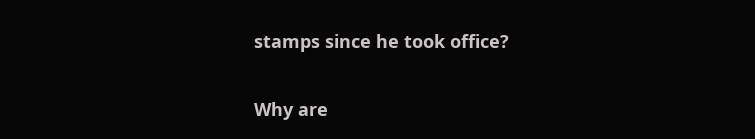stamps since he took office?

Why are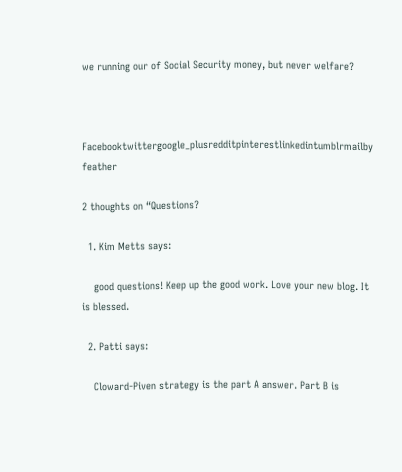we running our of Social Security money, but never welfare?



Facebooktwittergoogle_plusredditpinterestlinkedintumblrmailby feather

2 thoughts on “Questions?

  1. Kim Metts says:

    good questions! Keep up the good work. Love your new blog. It is blessed.

  2. Patti says:

    Cloward-Piven strategy is the part A answer. Part B is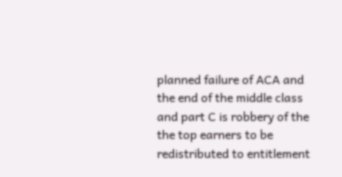planned failure of ACA and the end of the middle class and part C is robbery of the the top earners to be redistributed to entitlement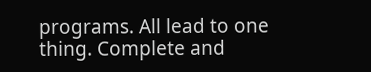programs. All lead to one thing. Complete and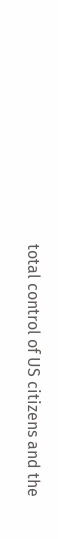total control of US citizens and the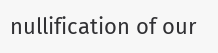nullification of our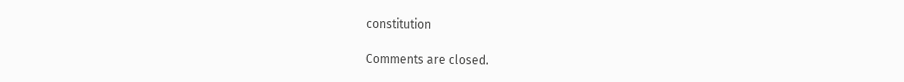constitution

Comments are closed.